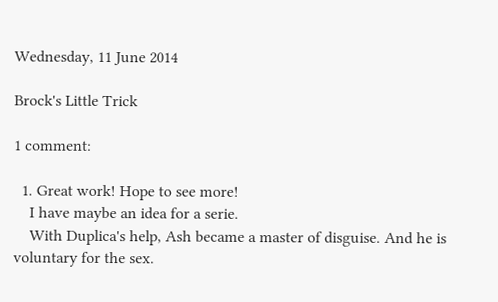Wednesday, 11 June 2014

Brock's Little Trick

1 comment:

  1. Great work! Hope to see more!
    I have maybe an idea for a serie.
    With Duplica's help, Ash became a master of disguise. And he is voluntary for the sex.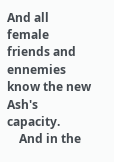And all female friends and ennemies know the new Ash's capacity.
    And in the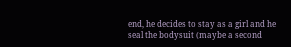end, he decides to stay as a girl and he seal the bodysuit (maybe a second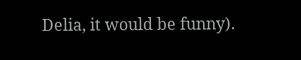Delia, it would be funny).